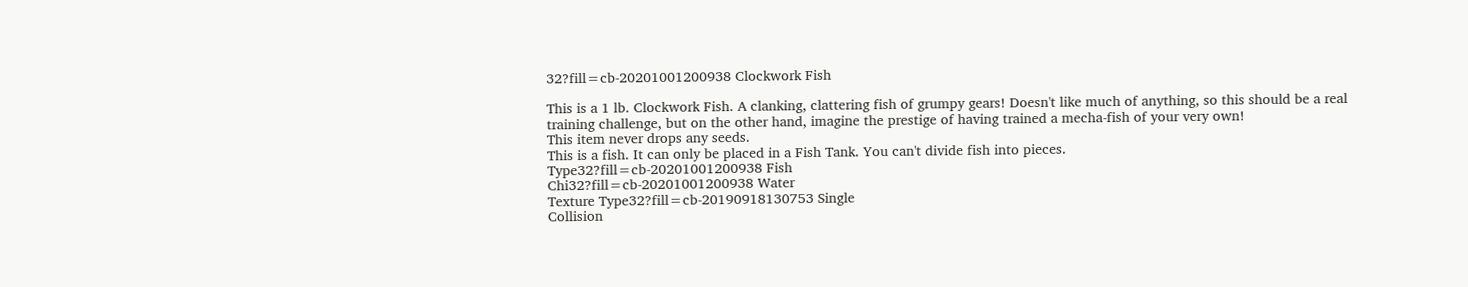32?fill=cb-20201001200938 Clockwork Fish

This is a 1 lb. Clockwork Fish. A clanking, clattering fish of grumpy gears! Doesn't like much of anything, so this should be a real training challenge, but on the other hand, imagine the prestige of having trained a mecha-fish of your very own!
This item never drops any seeds.
This is a fish. It can only be placed in a Fish Tank. You can't divide fish into pieces.
Type32?fill=cb-20201001200938 Fish
Chi32?fill=cb-20201001200938 Water
Texture Type32?fill=cb-20190918130753 Single
Collision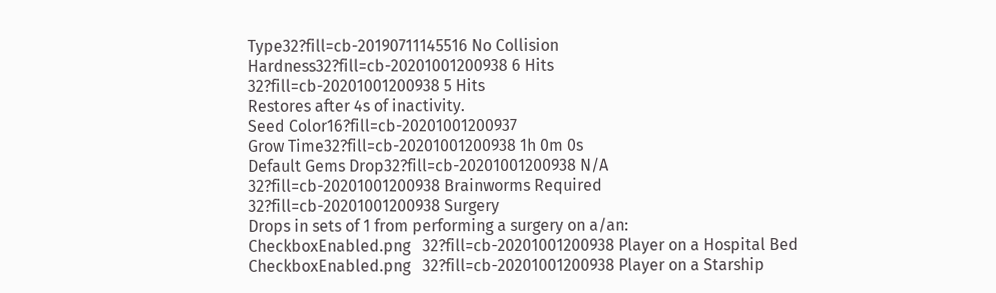Type32?fill=cb-20190711145516 No Collision
Hardness32?fill=cb-20201001200938 6 Hits
32?fill=cb-20201001200938 5 Hits
Restores after 4s of inactivity.
Seed Color16?fill=cb-20201001200937
Grow Time32?fill=cb-20201001200938 1h 0m 0s
Default Gems Drop32?fill=cb-20201001200938 N/A
32?fill=cb-20201001200938 Brainworms Required
32?fill=cb-20201001200938 Surgery
Drops in sets of 1 from performing a surgery on a/an:
CheckboxEnabled.png   32?fill=cb-20201001200938 Player on a Hospital Bed
CheckboxEnabled.png   32?fill=cb-20201001200938 Player on a Starship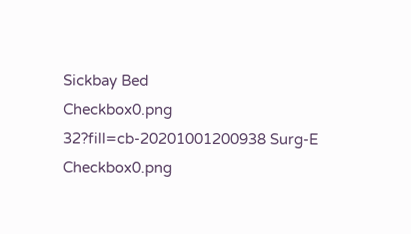Sickbay Bed
Checkbox0.png   32?fill=cb-20201001200938 Surg-E
Checkbox0.png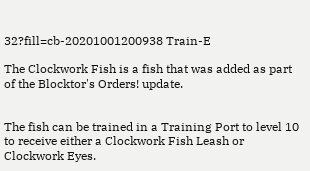32?fill=cb-20201001200938 Train-E

The Clockwork Fish is a fish that was added as part of the Blocktor's Orders! update.


The fish can be trained in a Training Port to level 10 to receive either a Clockwork Fish Leash or Clockwork Eyes.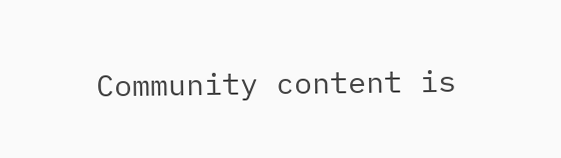Community content is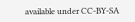available under CC-BY-SA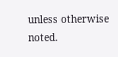unless otherwise noted.